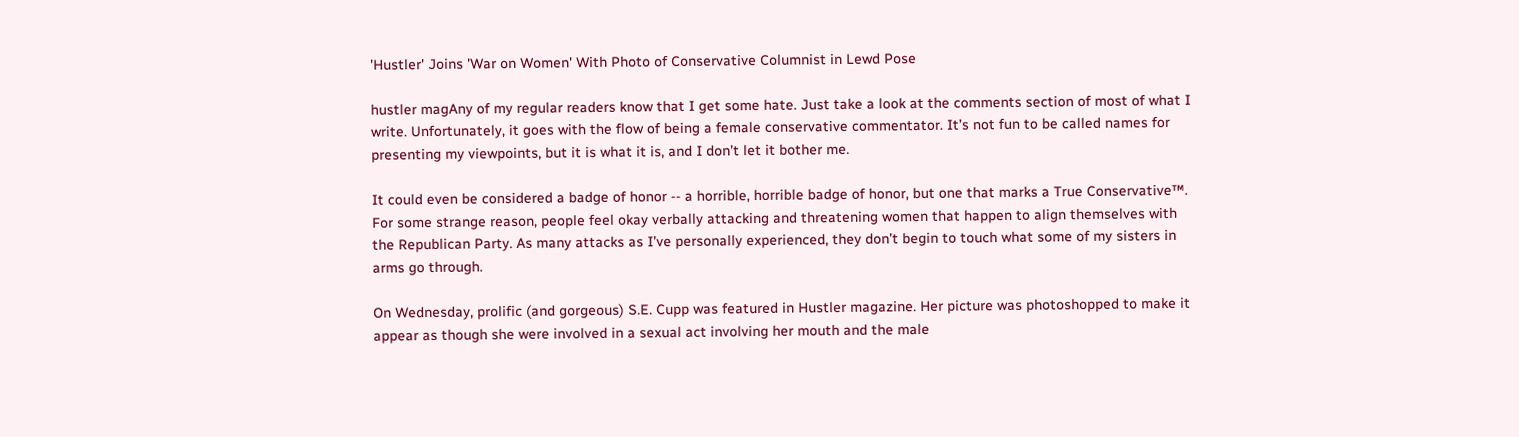'Hustler' Joins 'War on Women' With Photo of Conservative Columnist in Lewd Pose

hustler magAny of my regular readers know that I get some hate. Just take a look at the comments section of most of what I write. Unfortunately, it goes with the flow of being a female conservative commentator. It’s not fun to be called names for presenting my viewpoints, but it is what it is, and I don’t let it bother me.

It could even be considered a badge of honor -- a horrible, horrible badge of honor, but one that marks a True Conservative™. For some strange reason, people feel okay verbally attacking and threatening women that happen to align themselves with the Republican Party. As many attacks as I’ve personally experienced, they don’t begin to touch what some of my sisters in arms go through.

On Wednesday, prolific (and gorgeous) S.E. Cupp was featured in Hustler magazine. Her picture was photoshopped to make it appear as though she were involved in a sexual act involving her mouth and the male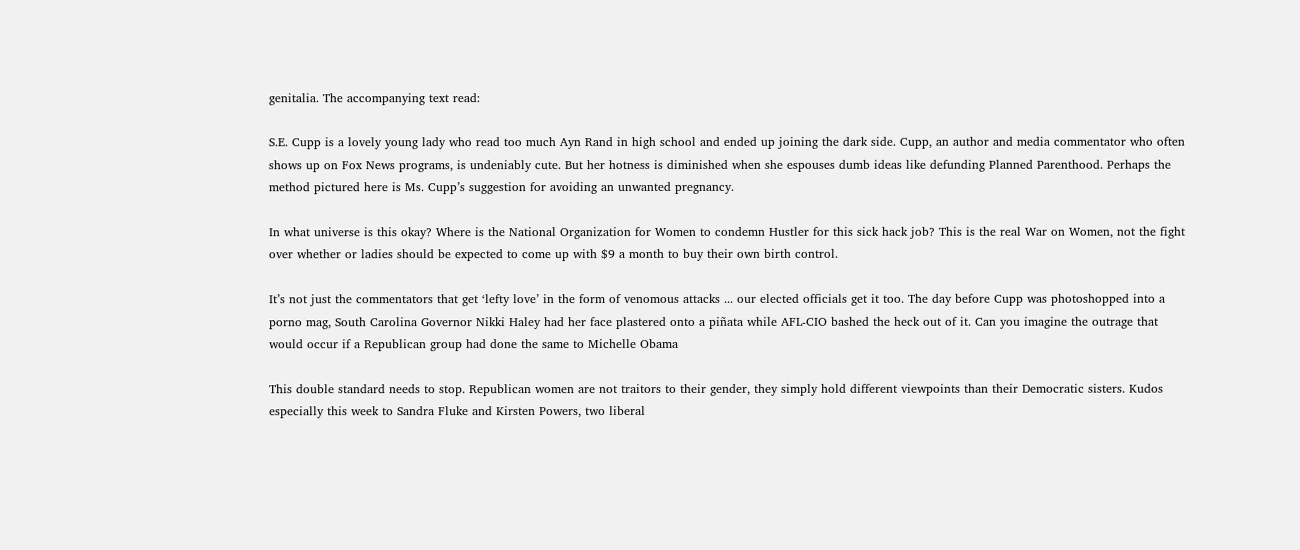genitalia. The accompanying text read:

S.E. Cupp is a lovely young lady who read too much Ayn Rand in high school and ended up joining the dark side. Cupp, an author and media commentator who often shows up on Fox News programs, is undeniably cute. But her hotness is diminished when she espouses dumb ideas like defunding Planned Parenthood. Perhaps the method pictured here is Ms. Cupp’s suggestion for avoiding an unwanted pregnancy.

In what universe is this okay? Where is the National Organization for Women to condemn Hustler for this sick hack job? This is the real War on Women, not the fight over whether or ladies should be expected to come up with $9 a month to buy their own birth control.

It’s not just the commentators that get ‘lefty love’ in the form of venomous attacks ... our elected officials get it too. The day before Cupp was photoshopped into a porno mag, South Carolina Governor Nikki Haley had her face plastered onto a piñata while AFL-CIO bashed the heck out of it. Can you imagine the outrage that would occur if a Republican group had done the same to Michelle Obama

This double standard needs to stop. Republican women are not traitors to their gender, they simply hold different viewpoints than their Democratic sisters. Kudos especially this week to Sandra Fluke and Kirsten Powers, two liberal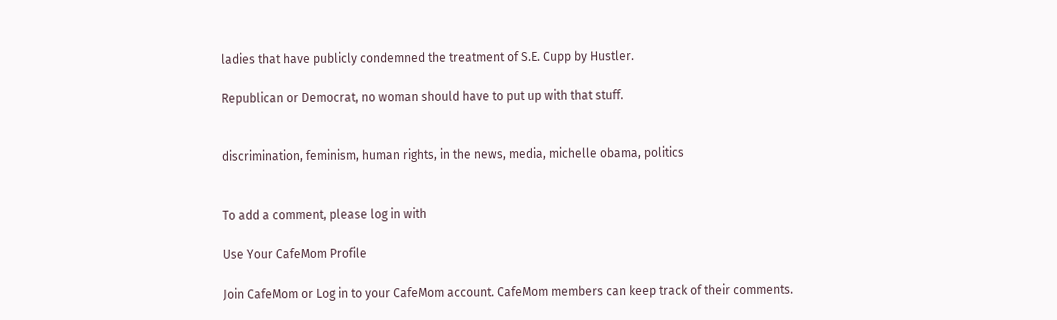ladies that have publicly condemned the treatment of S.E. Cupp by Hustler.

Republican or Democrat, no woman should have to put up with that stuff.


discrimination, feminism, human rights, in the news, media, michelle obama, politics


To add a comment, please log in with

Use Your CafeMom Profile

Join CafeMom or Log in to your CafeMom account. CafeMom members can keep track of their comments.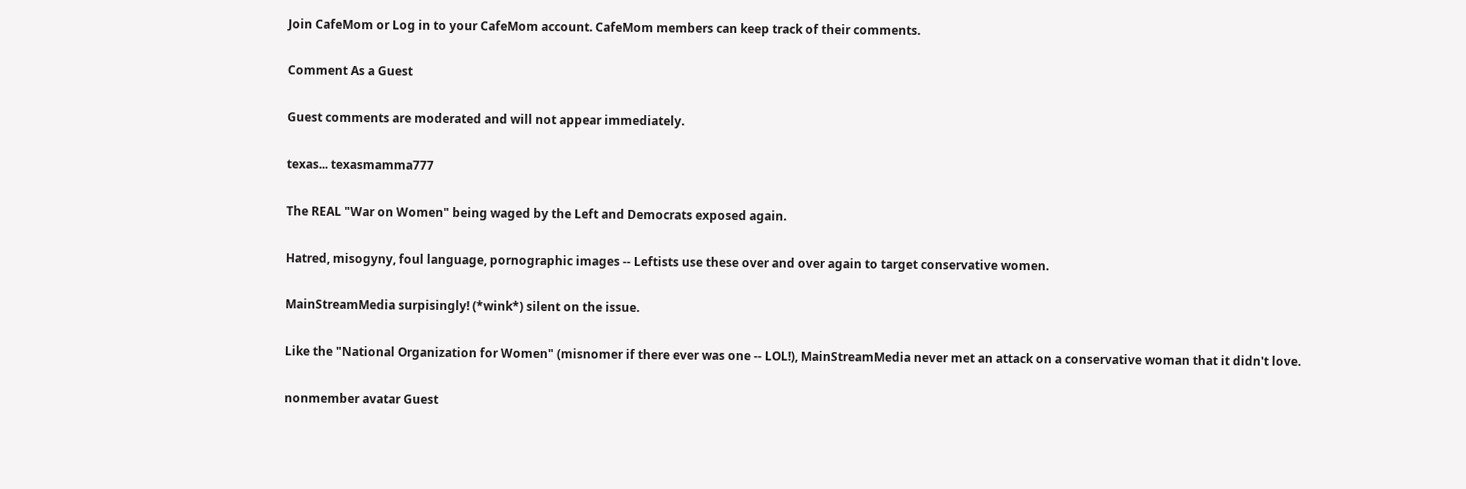Join CafeMom or Log in to your CafeMom account. CafeMom members can keep track of their comments.

Comment As a Guest

Guest comments are moderated and will not appear immediately.

texas... texasmamma777

The REAL "War on Women" being waged by the Left and Democrats exposed again.

Hatred, misogyny, foul language, pornographic images -- Leftists use these over and over again to target conservative women.

MainStreamMedia surpisingly! (*wink*) silent on the issue.

Like the "National Organization for Women" (misnomer if there ever was one -- LOL!), MainStreamMedia never met an attack on a conservative woman that it didn't love.

nonmember avatar Guest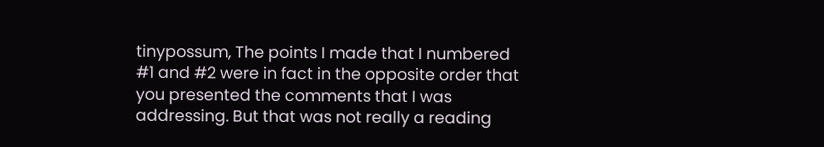tinypossum, The points I made that I numbered #1 and #2 were in fact in the opposite order that you presented the comments that I was addressing. But that was not really a reading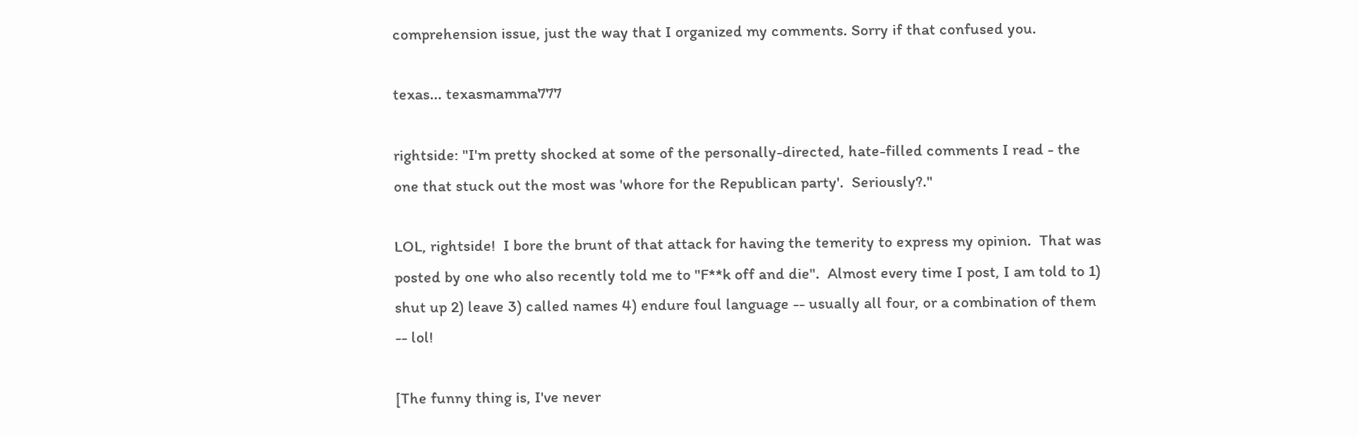comprehension issue, just the way that I organized my comments. Sorry if that confused you.

texas... texasmamma777

rightside: "I'm pretty shocked at some of the personally-directed, hate-filled comments I read - the one that stuck out the most was 'whore for the Republican party'.  Seriously?."

LOL, rightside!  I bore the brunt of that attack for having the temerity to express my opinion.  That was posted by one who also recently told me to "F**k off and die".  Almost every time I post, I am told to 1) shut up 2) leave 3) called names 4) endure foul language -- usually all four, or a combination of them -- lol!

[The funny thing is, I've never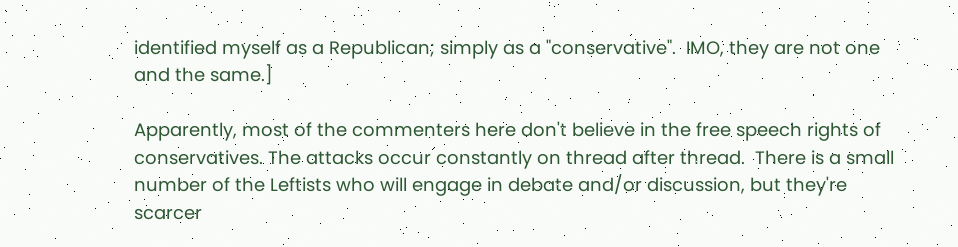identified myself as a Republican; simply as a "conservative".  IMO, they are not one and the same.]

Apparently, most of the commenters here don't believe in the free speech rights of conservatives. The attacks occur constantly on thread after thread.  There is a small number of the Leftists who will engage in debate and/or discussion, but they're scarcer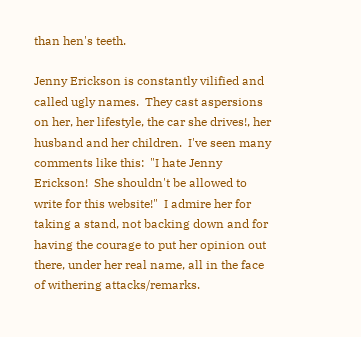than hen's teeth.

Jenny Erickson is constantly vilified and called ugly names.  They cast aspersions on her, her lifestyle, the car she drives!, her husband and her children.  I've seen many comments like this:  "I hate Jenny Erickson!  She shouldn't be allowed to write for this website!"  I admire her for taking a stand, not backing down and for having the courage to put her opinion out there, under her real name, all in the face of withering attacks/remarks.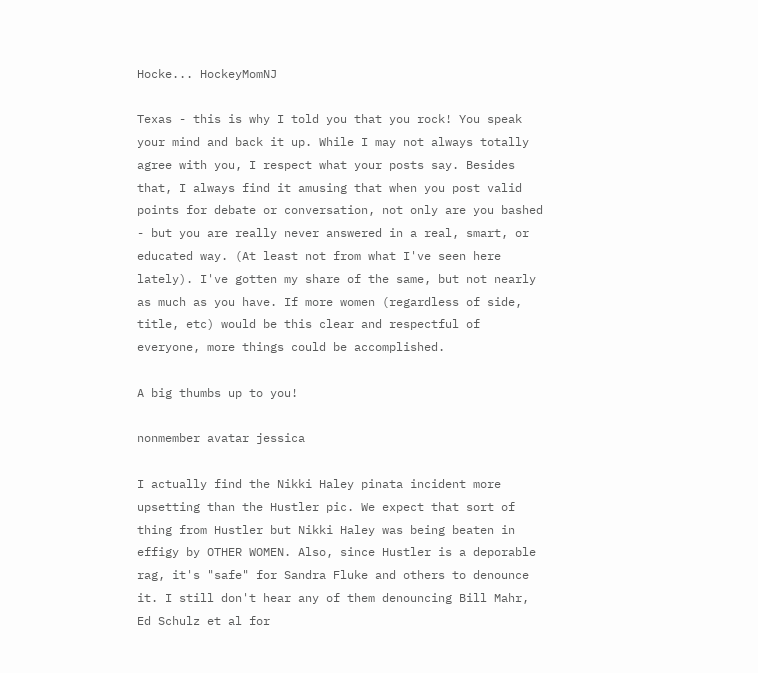Hocke... HockeyMomNJ

Texas - this is why I told you that you rock! You speak your mind and back it up. While I may not always totally agree with you, I respect what your posts say. Besides that, I always find it amusing that when you post valid points for debate or conversation, not only are you bashed - but you are really never answered in a real, smart, or educated way. (At least not from what I've seen here lately). I've gotten my share of the same, but not nearly as much as you have. If more women (regardless of side, title, etc) would be this clear and respectful of everyone, more things could be accomplished.

A big thumbs up to you!

nonmember avatar jessica

I actually find the Nikki Haley pinata incident more upsetting than the Hustler pic. We expect that sort of thing from Hustler but Nikki Haley was being beaten in effigy by OTHER WOMEN. Also, since Hustler is a deporable rag, it's "safe" for Sandra Fluke and others to denounce it. I still don't hear any of them denouncing Bill Mahr, Ed Schulz et al for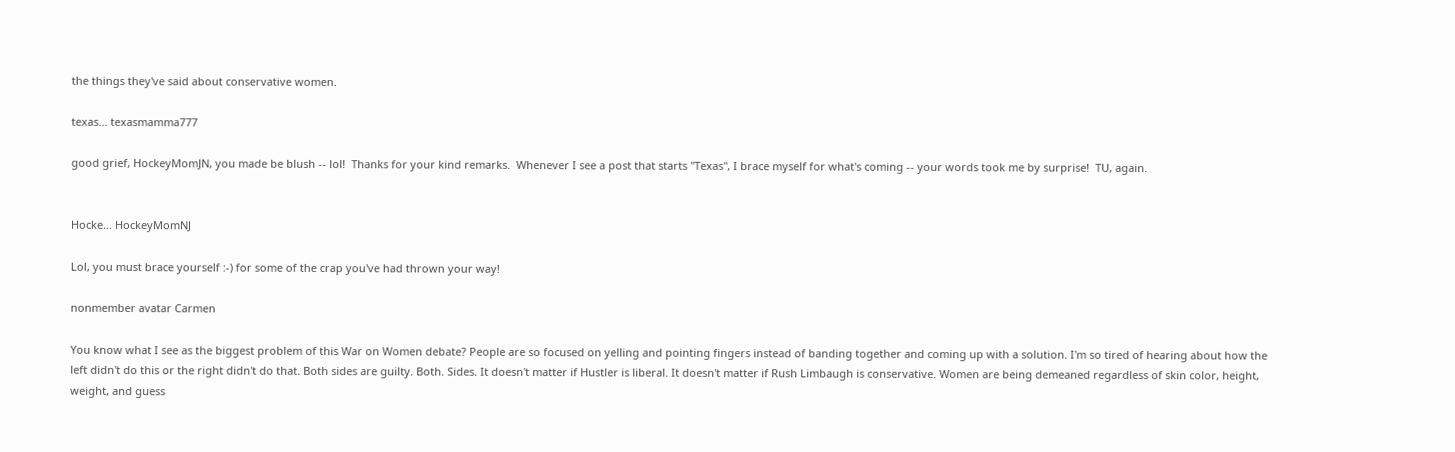the things they've said about conservative women.

texas... texasmamma777

good grief, HockeyMomJN, you made be blush -- lol!  Thanks for your kind remarks.  Whenever I see a post that starts "Texas", I brace myself for what's coming -- your words took me by surprise!  TU, again.


Hocke... HockeyMomNJ

Lol, you must brace yourself :-) for some of the crap you've had thrown your way!

nonmember avatar Carmen

You know what I see as the biggest problem of this War on Women debate? People are so focused on yelling and pointing fingers instead of banding together and coming up with a solution. I'm so tired of hearing about how the left didn't do this or the right didn't do that. Both sides are guilty. Both. Sides. It doesn't matter if Hustler is liberal. It doesn't matter if Rush Limbaugh is conservative. Women are being demeaned regardless of skin color, height, weight, and guess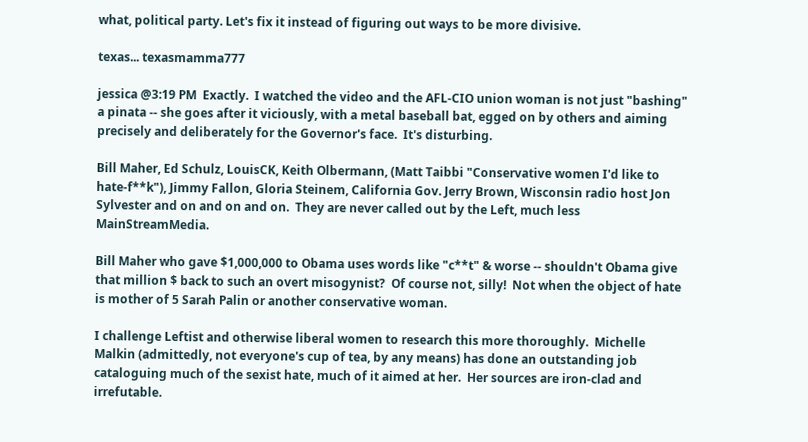what, political party. Let's fix it instead of figuring out ways to be more divisive.

texas... texasmamma777

jessica @3:19 PM  Exactly.  I watched the video and the AFL-CIO union woman is not just "bashing" a pinata -- she goes after it viciously, with a metal baseball bat, egged on by others and aiming precisely and deliberately for the Governor's face.  It's disturbing.

Bill Maher, Ed Schulz, LouisCK, Keith Olbermann, (Matt Taibbi "Conservative women I'd like to hate-f**k"), Jimmy Fallon, Gloria Steinem, California Gov. Jerry Brown, Wisconsin radio host Jon Sylvester and on and on and on.  They are never called out by the Left, much less MainStreamMedia.

Bill Maher who gave $1,000,000 to Obama uses words like "c**t" & worse -- shouldn't Obama give that million $ back to such an overt misogynist?  Of course not, silly!  Not when the object of hate is mother of 5 Sarah Palin or another conservative woman.

I challenge Leftist and otherwise liberal women to research this more thoroughly.  Michelle Malkin (admittedly, not everyone's cup of tea, by any means) has done an outstanding job cataloguing much of the sexist hate, much of it aimed at her.  Her sources are iron-clad and irrefutable.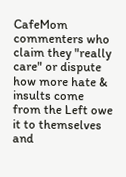CafeMom commenters who claim they "really care" or dispute how more hate & insults come from the Left owe it to themselves and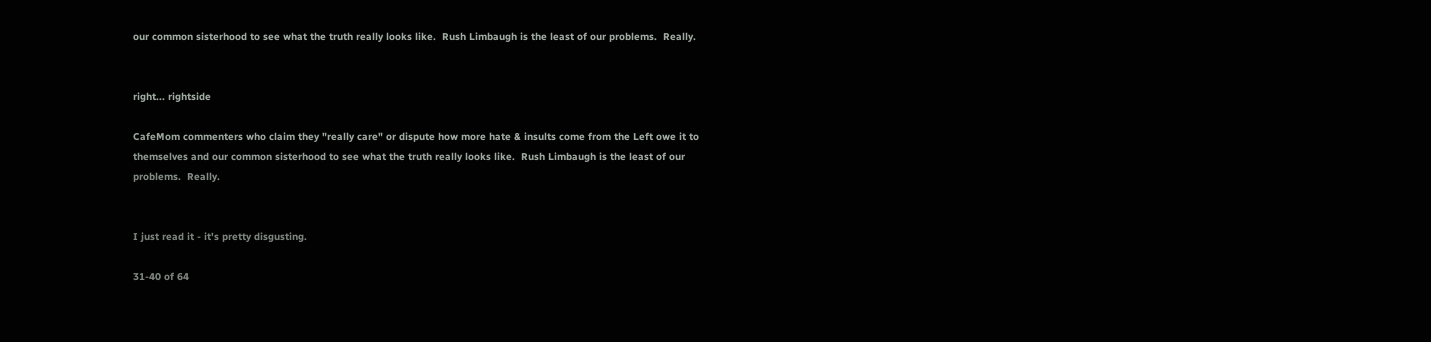our common sisterhood to see what the truth really looks like.  Rush Limbaugh is the least of our problems.  Really.


right... rightside

CafeMom commenters who claim they "really care" or dispute how more hate & insults come from the Left owe it to themselves and our common sisterhood to see what the truth really looks like.  Rush Limbaugh is the least of our problems.  Really.


I just read it - it's pretty disgusting.

31-40 of 64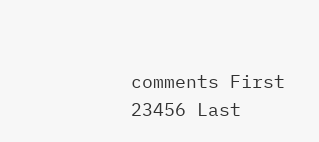comments First 23456 Last